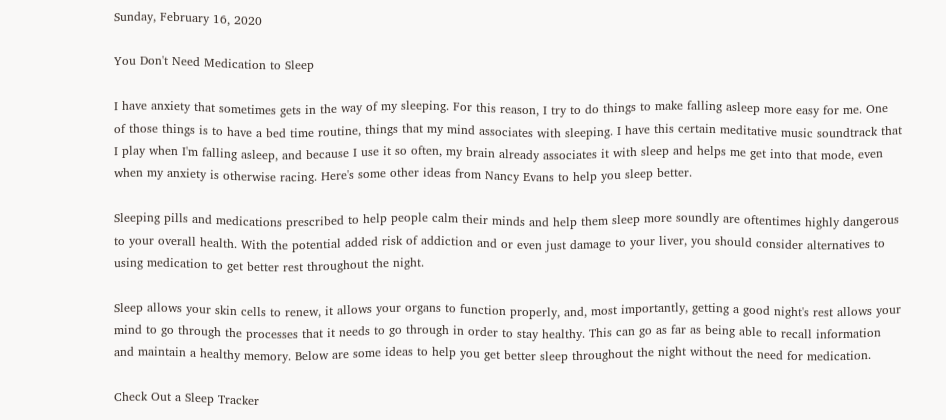Sunday, February 16, 2020

You Don't Need Medication to Sleep

I have anxiety that sometimes gets in the way of my sleeping. For this reason, I try to do things to make falling asleep more easy for me. One of those things is to have a bed time routine, things that my mind associates with sleeping. I have this certain meditative music soundtrack that I play when I'm falling asleep, and because I use it so often, my brain already associates it with sleep and helps me get into that mode, even when my anxiety is otherwise racing. Here's some other ideas from Nancy Evans to help you sleep better.

Sleeping pills and medications prescribed to help people calm their minds and help them sleep more soundly are oftentimes highly dangerous to your overall health. With the potential added risk of addiction and or even just damage to your liver, you should consider alternatives to using medication to get better rest throughout the night.

Sleep allows your skin cells to renew, it allows your organs to function properly, and, most importantly, getting a good night's rest allows your mind to go through the processes that it needs to go through in order to stay healthy. This can go as far as being able to recall information and maintain a healthy memory. Below are some ideas to help you get better sleep throughout the night without the need for medication.

Check Out a Sleep Tracker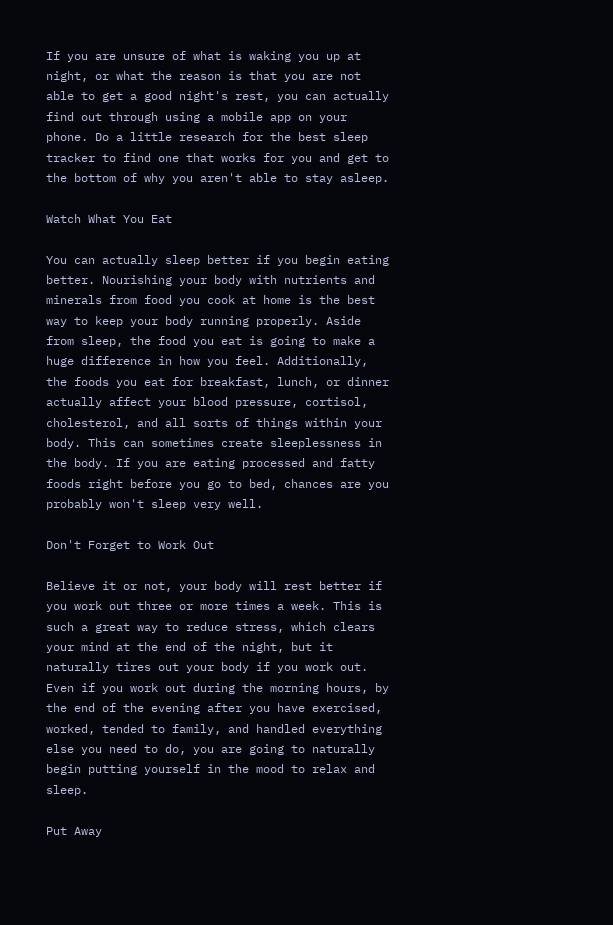If you are unsure of what is waking you up at night, or what the reason is that you are not able to get a good night's rest, you can actually find out through using a mobile app on your phone. Do a little research for the best sleep tracker to find one that works for you and get to the bottom of why you aren't able to stay asleep.

Watch What You Eat

You can actually sleep better if you begin eating better. Nourishing your body with nutrients and minerals from food you cook at home is the best way to keep your body running properly. Aside from sleep, the food you eat is going to make a huge difference in how you feel. Additionally, the foods you eat for breakfast, lunch, or dinner actually affect your blood pressure, cortisol, cholesterol, and all sorts of things within your body. This can sometimes create sleeplessness in the body. If you are eating processed and fatty foods right before you go to bed, chances are you probably won't sleep very well.

Don't Forget to Work Out

Believe it or not, your body will rest better if you work out three or more times a week. This is such a great way to reduce stress, which clears your mind at the end of the night, but it naturally tires out your body if you work out. Even if you work out during the morning hours, by the end of the evening after you have exercised, worked, tended to family, and handled everything else you need to do, you are going to naturally begin putting yourself in the mood to relax and sleep.

Put Away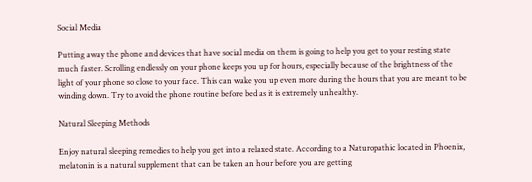Social Media

Putting away the phone and devices that have social media on them is going to help you get to your resting state much faster. Scrolling endlessly on your phone keeps you up for hours, especially because of the brightness of the light of your phone so close to your face. This can wake you up even more during the hours that you are meant to be winding down. Try to avoid the phone routine before bed as it is extremely unhealthy.

Natural Sleeping Methods

Enjoy natural sleeping remedies to help you get into a relaxed state. According to a Naturopathic located in Phoenix, melatonin is a natural supplement that can be taken an hour before you are getting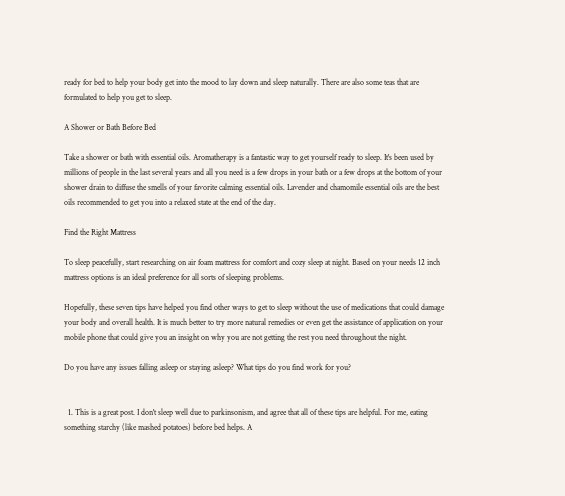ready for bed to help your body get into the mood to lay down and sleep naturally. There are also some teas that are formulated to help you get to sleep.

A Shower or Bath Before Bed

Take a shower or bath with essential oils. Aromatherapy is a fantastic way to get yourself ready to sleep. It's been used by millions of people in the last several years and all you need is a few drops in your bath or a few drops at the bottom of your shower drain to diffuse the smells of your favorite calming essential oils. Lavender and chamomile essential oils are the best oils recommended to get you into a relaxed state at the end of the day.

Find the Right Mattress

To sleep peacefully, start researching on air foam mattress for comfort and cozy sleep at night. Based on your needs 12 inch mattress options is an ideal preference for all sorts of sleeping problems.

Hopefully, these seven tips have helped you find other ways to get to sleep without the use of medications that could damage your body and overall health. It is much better to try more natural remedies or even get the assistance of application on your mobile phone that could give you an insight on why you are not getting the rest you need throughout the night.

Do you have any issues falling asleep or staying asleep? What tips do you find work for you?


  1. This is a great post. I don't sleep well due to parkinsonism, and agree that all of these tips are helpful. For me, eating something starchy (like mashed potatoes) before bed helps. A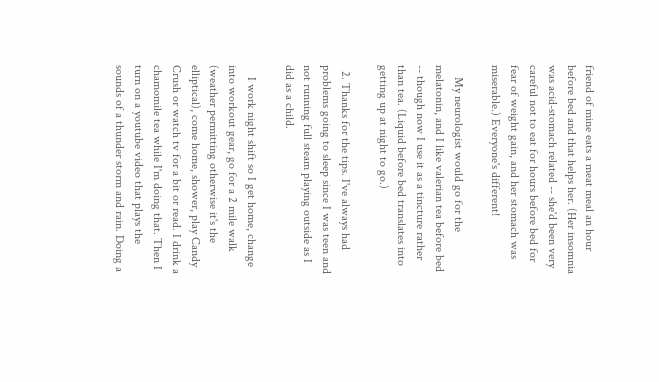friend of mine eats a meat meal an hour before bed and that helps her. (Her insomnia was acid-stomach related -- she'd been very careful not to eat for hours before bed for fear of weight gain, and her stomach was miserable.) Everyone's different!

    My neurologist would go for the melatonin, and I like valerian tea before bed -- though now I use it as a tincture rather than tea. (Liquid before bed translates into getting up at night to go.)

  2. Thanks for the tips. I've always had problems going to sleep since I was teen and not running full steam playing outside as I did as a child.

    I work night shift so I get home, change into workout gear, go for a 2 mile walk (weather permitting otherwise it's the elliptical), come home, shower, play Candy Crush or watch tv for a bit or read. I drink a chamomile tea while I'm doing that. Then I turn on a youtube video that plays the sounds of a thunder storm and rain. Doing a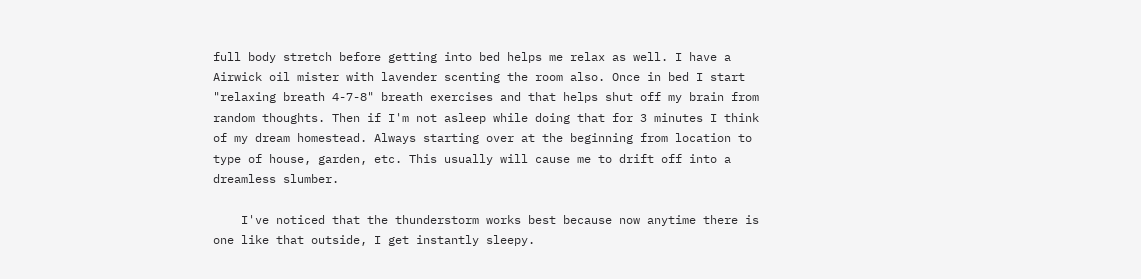full body stretch before getting into bed helps me relax as well. I have a Airwick oil mister with lavender scenting the room also. Once in bed I start "relaxing breath 4-7-8" breath exercises and that helps shut off my brain from random thoughts. Then if I'm not asleep while doing that for 3 minutes I think of my dream homestead. Always starting over at the beginning from location to type of house, garden, etc. This usually will cause me to drift off into a dreamless slumber.

    I've noticed that the thunderstorm works best because now anytime there is one like that outside, I get instantly sleepy.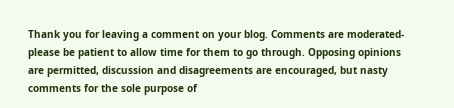Thank you for leaving a comment on your blog. Comments are moderated- please be patient to allow time for them to go through. Opposing opinions are permitted, discussion and disagreements are encouraged, but nasty comments for the sole purpose of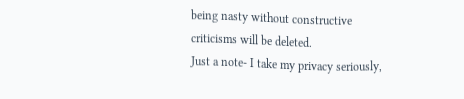being nasty without constructive criticisms will be deleted.
Just a note- I take my privacy seriously,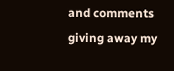and comments giving away my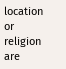location or religion are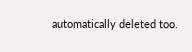automatically deleted too.